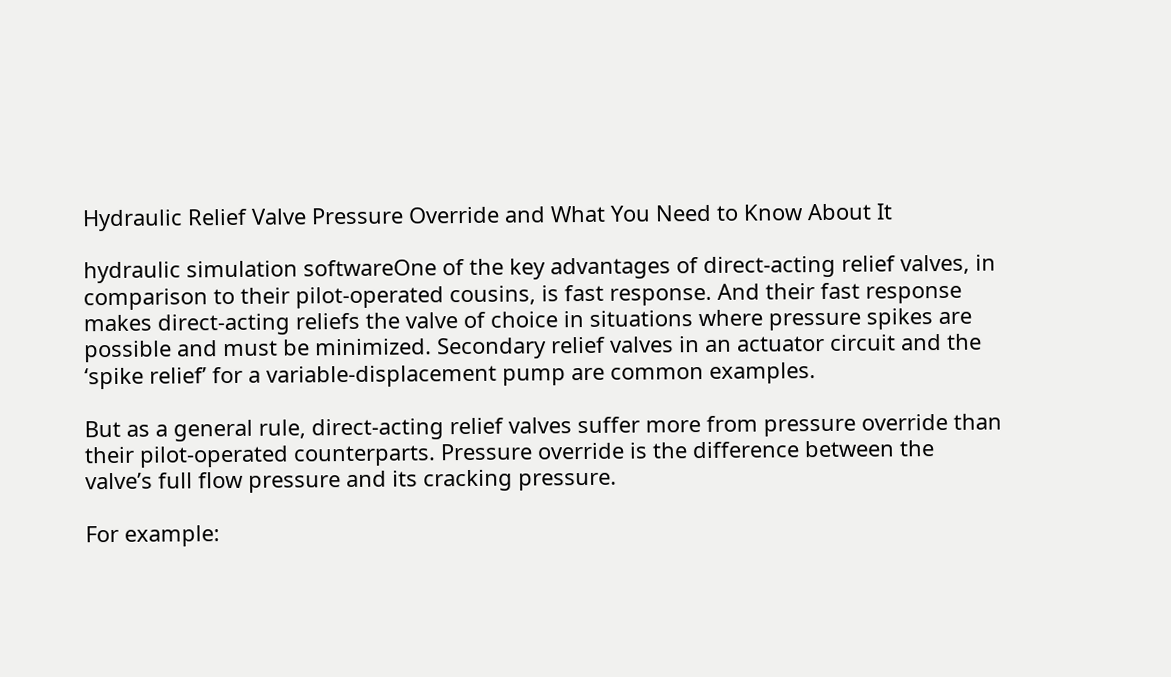Hydraulic Relief Valve Pressure Override and What You Need to Know About It

hydraulic simulation softwareOne of the key advantages of direct-acting relief valves, in comparison to their pilot-operated cousins, is fast response. And their fast response makes direct-acting reliefs the valve of choice in situations where pressure spikes are possible and must be minimized. Secondary relief valves in an actuator circuit and the ‘spike relief’ for a variable-displacement pump are common examples.

But as a general rule, direct-acting relief valves suffer more from pressure override than their pilot-operated counterparts. Pressure override is the difference between the valve’s full flow pressure and its cracking pressure.

For example: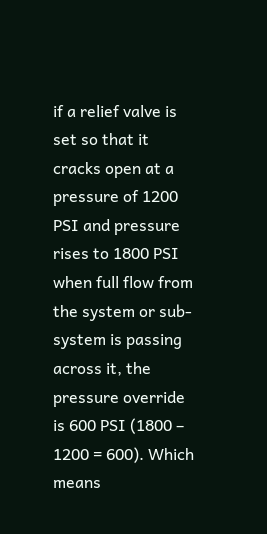if a relief valve is set so that it cracks open at a pressure of 1200 PSI and pressure rises to 1800 PSI when full flow from the system or sub-system is passing across it, the pressure override is 600 PSI (1800 – 1200 = 600). Which means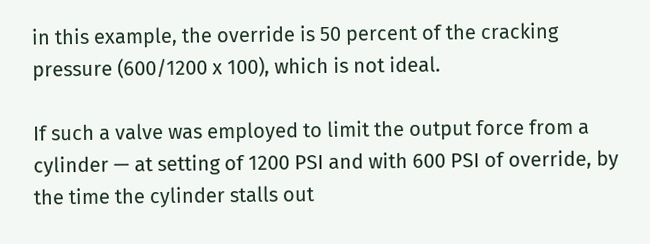in this example, the override is 50 percent of the cracking pressure (600/1200 x 100), which is not ideal.

If such a valve was employed to limit the output force from a cylinder — at setting of 1200 PSI and with 600 PSI of override, by the time the cylinder stalls out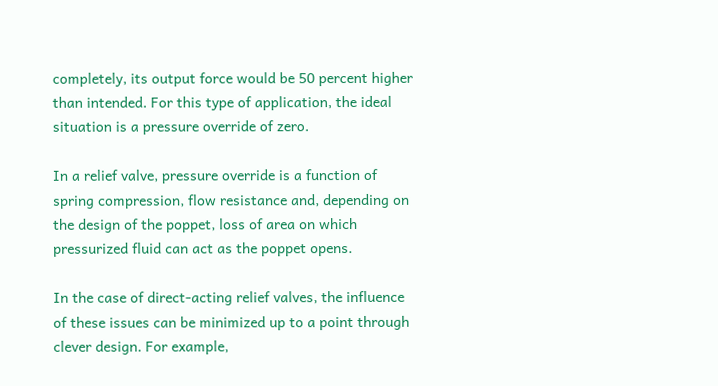completely, its output force would be 50 percent higher than intended. For this type of application, the ideal situation is a pressure override of zero.

In a relief valve, pressure override is a function of spring compression, flow resistance and, depending on the design of the poppet, loss of area on which pressurized fluid can act as the poppet opens.

In the case of direct-acting relief valves, the influence of these issues can be minimized up to a point through clever design. For example,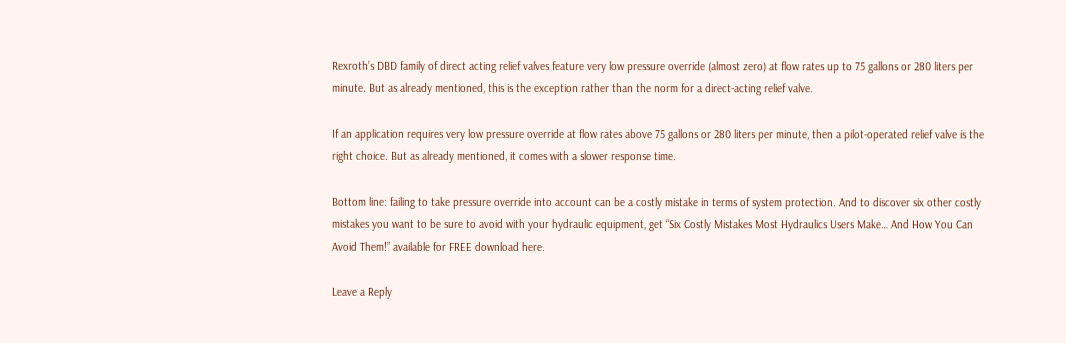Rexroth’s DBD family of direct acting relief valves feature very low pressure override (almost zero) at flow rates up to 75 gallons or 280 liters per minute. But as already mentioned, this is the exception rather than the norm for a direct-acting relief valve.

If an application requires very low pressure override at flow rates above 75 gallons or 280 liters per minute, then a pilot-operated relief valve is the right choice. But as already mentioned, it comes with a slower response time.

Bottom line: failing to take pressure override into account can be a costly mistake in terms of system protection. And to discover six other costly mistakes you want to be sure to avoid with your hydraulic equipment, get “Six Costly Mistakes Most Hydraulics Users Make… And How You Can Avoid Them!” available for FREE download here.

Leave a Reply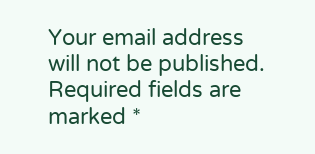Your email address will not be published. Required fields are marked *